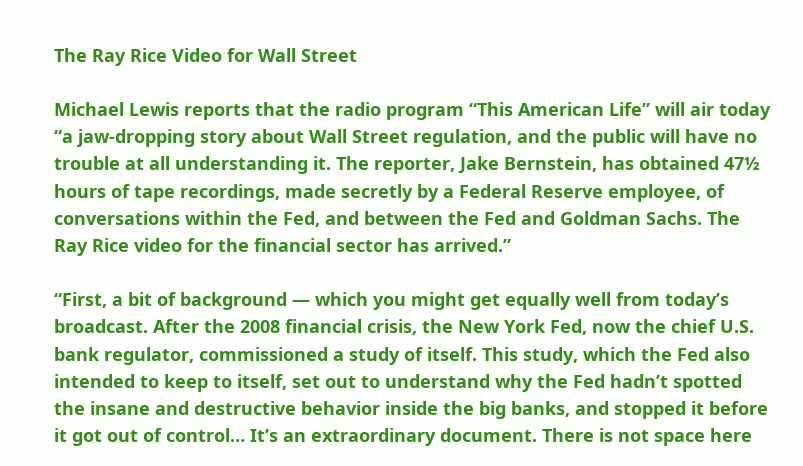The Ray Rice Video for Wall Street

Michael Lewis reports that the radio program “This American Life” will air today “a jaw-dropping story about Wall Street regulation, and the public will have no trouble at all understanding it. The reporter, Jake Bernstein, has obtained 47½ hours of tape recordings, made secretly by a Federal Reserve employee, of conversations within the Fed, and between the Fed and Goldman Sachs. The Ray Rice video for the financial sector has arrived.”

“First, a bit of background — which you might get equally well from today’s broadcast. After the 2008 financial crisis, the New York Fed, now the chief U.S. bank regulator, commissioned a study of itself. This study, which the Fed also intended to keep to itself, set out to understand why the Fed hadn’t spotted the insane and destructive behavior inside the big banks, and stopped it before it got out of control… It’s an extraordinary document. There is not space here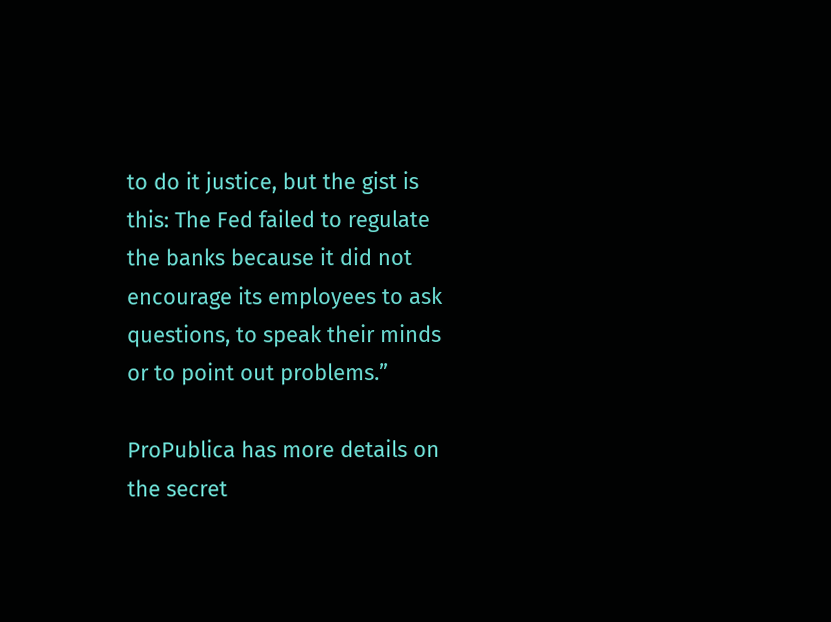to do it justice, but the gist is this: The Fed failed to regulate the banks because it did not encourage its employees to ask questions, to speak their minds or to point out problems.”

ProPublica has more details on the secret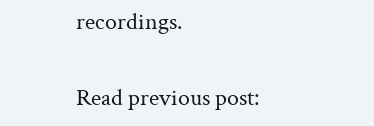recordings.

Read previous post: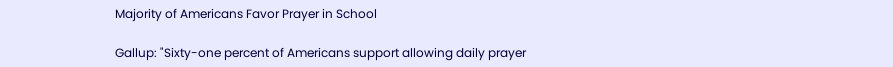Majority of Americans Favor Prayer in School

Gallup: "Sixty-one percent of Americans support allowing daily prayer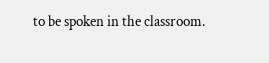to be spoken in the classroom.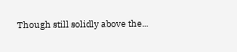Though still solidly above the...